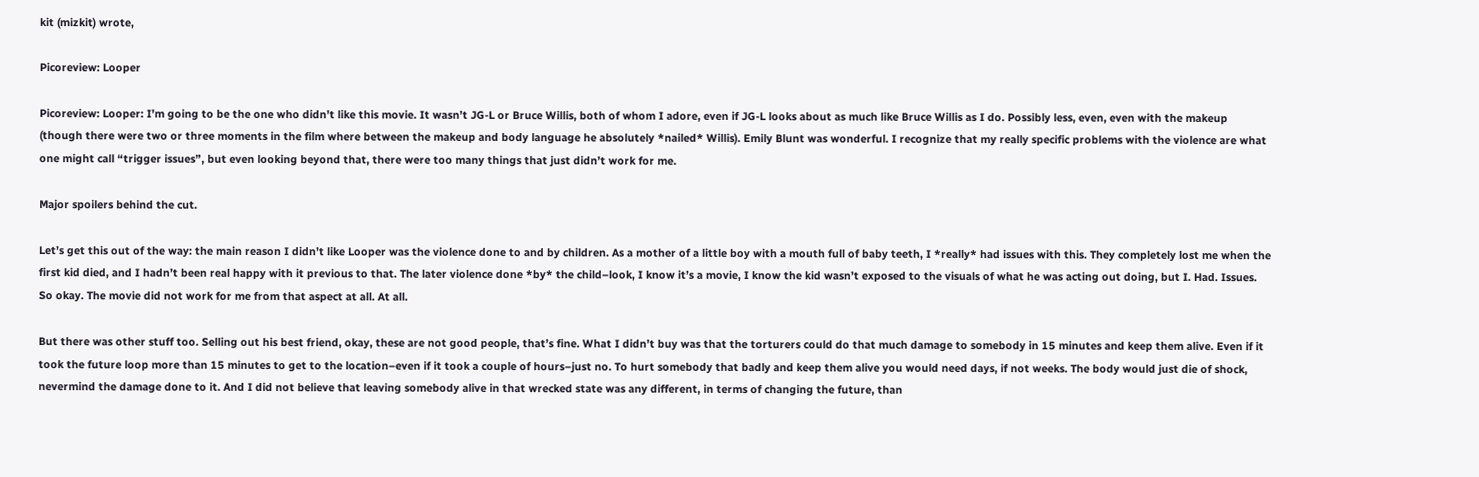kit (mizkit) wrote,

Picoreview: Looper

Picoreview: Looper: I’m going to be the one who didn’t like this movie. It wasn’t JG-L or Bruce Willis, both of whom I adore, even if JG-L looks about as much like Bruce Willis as I do. Possibly less, even, even with the makeup (though there were two or three moments in the film where between the makeup and body language he absolutely *nailed* Willis). Emily Blunt was wonderful. I recognize that my really specific problems with the violence are what one might call “trigger issues”, but even looking beyond that, there were too many things that just didn’t work for me.

Major spoilers behind the cut.

Let’s get this out of the way: the main reason I didn’t like Looper was the violence done to and by children. As a mother of a little boy with a mouth full of baby teeth, I *really* had issues with this. They completely lost me when the first kid died, and I hadn’t been real happy with it previous to that. The later violence done *by* the child–look, I know it’s a movie, I know the kid wasn’t exposed to the visuals of what he was acting out doing, but I. Had. Issues. So okay. The movie did not work for me from that aspect at all. At all.

But there was other stuff too. Selling out his best friend, okay, these are not good people, that’s fine. What I didn’t buy was that the torturers could do that much damage to somebody in 15 minutes and keep them alive. Even if it took the future loop more than 15 minutes to get to the location–even if it took a couple of hours–just no. To hurt somebody that badly and keep them alive you would need days, if not weeks. The body would just die of shock, nevermind the damage done to it. And I did not believe that leaving somebody alive in that wrecked state was any different, in terms of changing the future, than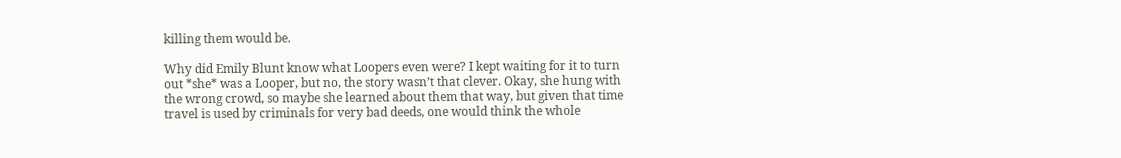killing them would be.

Why did Emily Blunt know what Loopers even were? I kept waiting for it to turn out *she* was a Looper, but no, the story wasn’t that clever. Okay, she hung with the wrong crowd, so maybe she learned about them that way, but given that time travel is used by criminals for very bad deeds, one would think the whole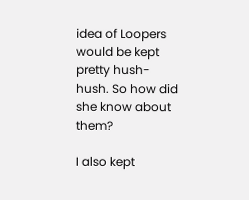idea of Loopers would be kept pretty hush-hush. So how did she know about them?

I also kept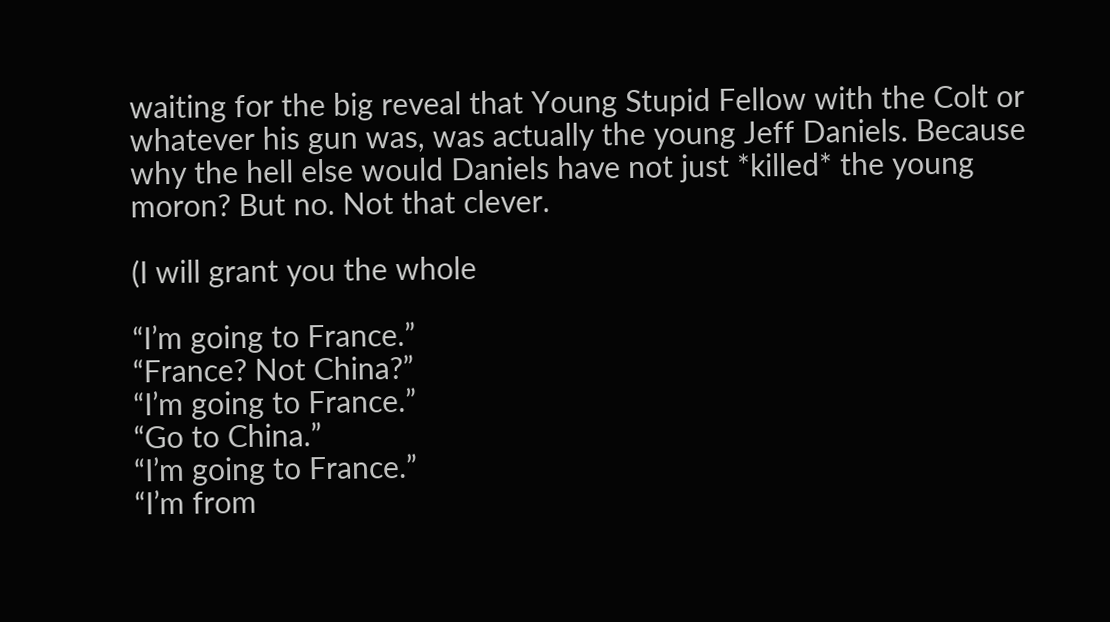waiting for the big reveal that Young Stupid Fellow with the Colt or whatever his gun was, was actually the young Jeff Daniels. Because why the hell else would Daniels have not just *killed* the young moron? But no. Not that clever.

(I will grant you the whole

“I’m going to France.”
“France? Not China?”
“I’m going to France.”
“Go to China.”
“I’m going to France.”
“I’m from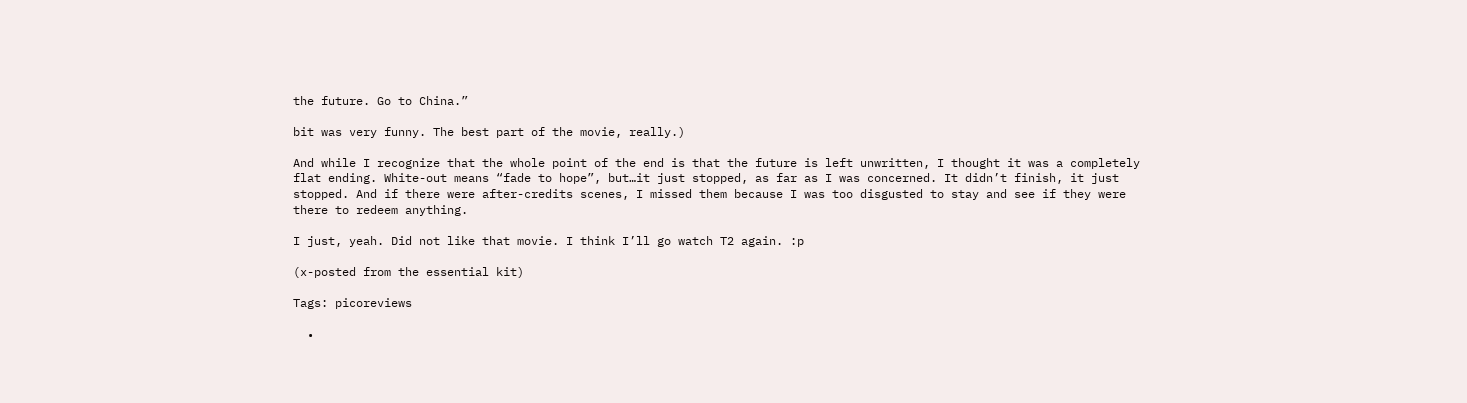the future. Go to China.”

bit was very funny. The best part of the movie, really.)

And while I recognize that the whole point of the end is that the future is left unwritten, I thought it was a completely flat ending. White-out means “fade to hope”, but…it just stopped, as far as I was concerned. It didn’t finish, it just stopped. And if there were after-credits scenes, I missed them because I was too disgusted to stay and see if they were there to redeem anything.

I just, yeah. Did not like that movie. I think I’ll go watch T2 again. :p

(x-posted from the essential kit)

Tags: picoreviews

  •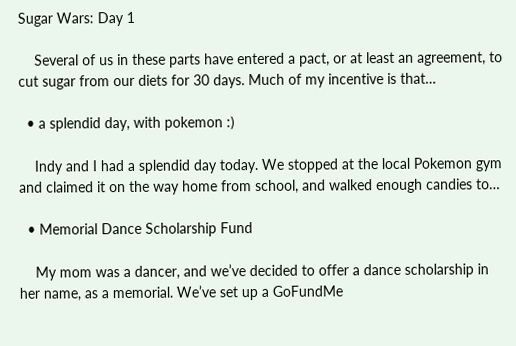Sugar Wars: Day 1

    Several of us in these parts have entered a pact, or at least an agreement, to cut sugar from our diets for 30 days. Much of my incentive is that…

  • a splendid day, with pokemon :)

    Indy and I had a splendid day today. We stopped at the local Pokemon gym and claimed it on the way home from school, and walked enough candies to…

  • Memorial Dance Scholarship Fund

    My mom was a dancer, and we’ve decided to offer a dance scholarship in her name, as a memorial. We’ve set up a GoFundMe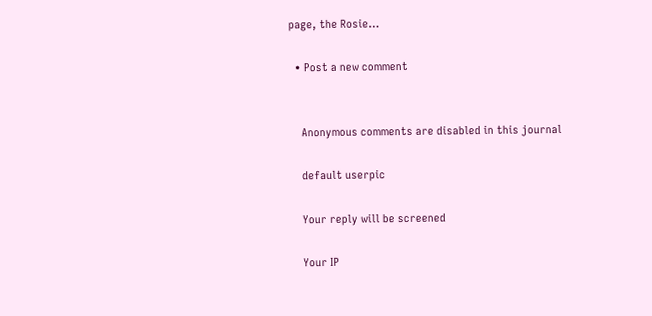page, the Rosie…

  • Post a new comment


    Anonymous comments are disabled in this journal

    default userpic

    Your reply will be screened

    Your IP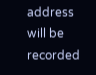address will be recorded